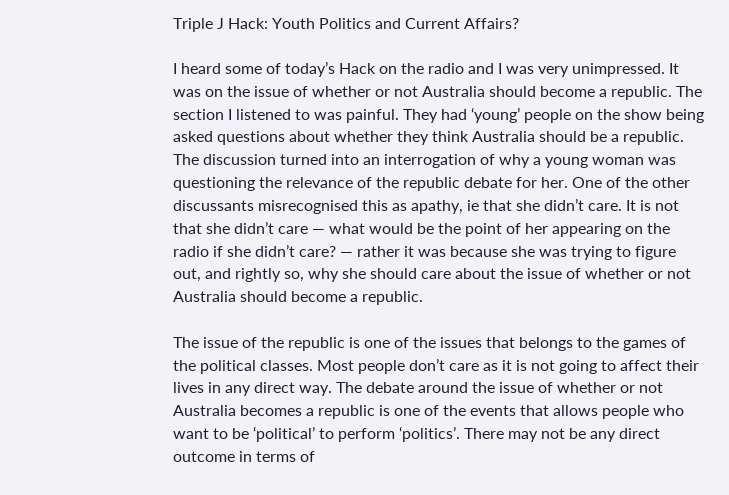Triple J Hack: Youth Politics and Current Affairs?

I heard some of today’s Hack on the radio and I was very unimpressed. It was on the issue of whether or not Australia should become a republic. The section I listened to was painful. They had ‘young’ people on the show being asked questions about whether they think Australia should be a republic. The discussion turned into an interrogation of why a young woman was questioning the relevance of the republic debate for her. One of the other discussants misrecognised this as apathy, ie that she didn’t care. It is not that she didn’t care — what would be the point of her appearing on the radio if she didn’t care? — rather it was because she was trying to figure out, and rightly so, why she should care about the issue of whether or not Australia should become a republic.

The issue of the republic is one of the issues that belongs to the games of the political classes. Most people don’t care as it is not going to affect their lives in any direct way. The debate around the issue of whether or not Australia becomes a republic is one of the events that allows people who want to be ‘political’ to perform ‘politics’. There may not be any direct outcome in terms of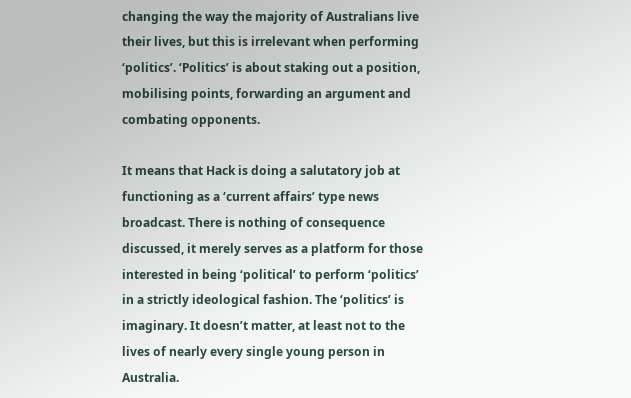changing the way the majority of Australians live their lives, but this is irrelevant when performing ‘politics’. ‘Politics’ is about staking out a position, mobilising points, forwarding an argument and combating opponents.

It means that Hack is doing a salutatory job at functioning as a ‘current affairs’ type news broadcast. There is nothing of consequence discussed, it merely serves as a platform for those interested in being ‘political’ to perform ‘politics’ in a strictly ideological fashion. The ‘politics’ is imaginary. It doesn’t matter, at least not to the lives of nearly every single young person in Australia.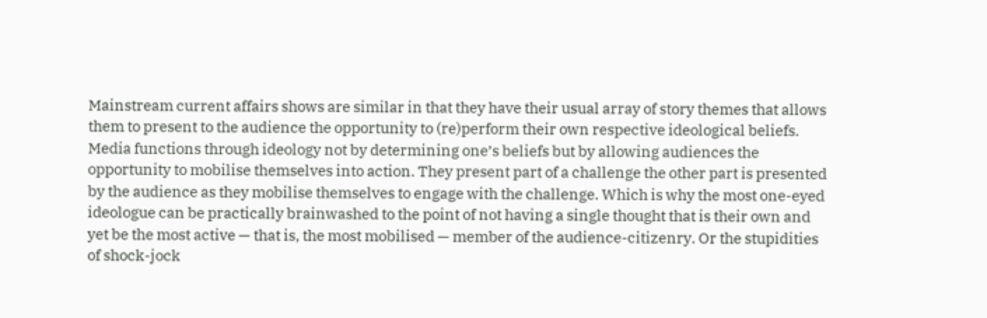Mainstream current affairs shows are similar in that they have their usual array of story themes that allows them to present to the audience the opportunity to (re)perform their own respective ideological beliefs. Media functions through ideology not by determining one’s beliefs but by allowing audiences the opportunity to mobilise themselves into action. They present part of a challenge the other part is presented by the audience as they mobilise themselves to engage with the challenge. Which is why the most one-eyed ideologue can be practically brainwashed to the point of not having a single thought that is their own and yet be the most active — that is, the most mobilised — member of the audience-citizenry. Or the stupidities of shock-jock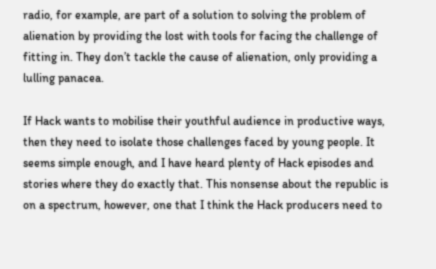radio, for example, are part of a solution to solving the problem of alienation by providing the lost with tools for facing the challenge of fitting in. They don’t tackle the cause of alienation, only providing a lulling panacea.

If Hack wants to mobilise their youthful audience in productive ways, then they need to isolate those challenges faced by young people. It seems simple enough, and I have heard plenty of Hack episodes and stories where they do exactly that. This nonsense about the republic is on a spectrum, however, one that I think the Hack producers need to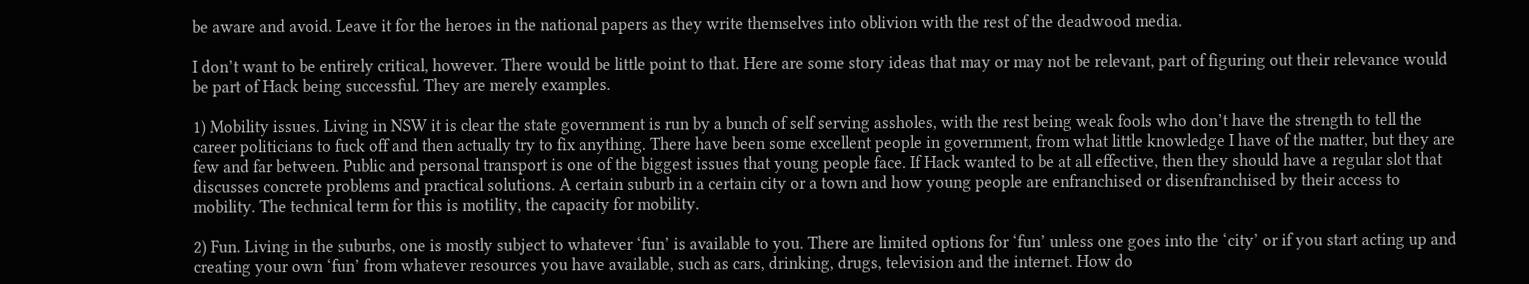be aware and avoid. Leave it for the heroes in the national papers as they write themselves into oblivion with the rest of the deadwood media.

I don’t want to be entirely critical, however. There would be little point to that. Here are some story ideas that may or may not be relevant, part of figuring out their relevance would be part of Hack being successful. They are merely examples.

1) Mobility issues. Living in NSW it is clear the state government is run by a bunch of self serving assholes, with the rest being weak fools who don’t have the strength to tell the career politicians to fuck off and then actually try to fix anything. There have been some excellent people in government, from what little knowledge I have of the matter, but they are few and far between. Public and personal transport is one of the biggest issues that young people face. If Hack wanted to be at all effective, then they should have a regular slot that discusses concrete problems and practical solutions. A certain suburb in a certain city or a town and how young people are enfranchised or disenfranchised by their access to mobility. The technical term for this is motility, the capacity for mobility.

2) Fun. Living in the suburbs, one is mostly subject to whatever ‘fun’ is available to you. There are limited options for ‘fun’ unless one goes into the ‘city’ or if you start acting up and creating your own ‘fun’ from whatever resources you have available, such as cars, drinking, drugs, television and the internet. How do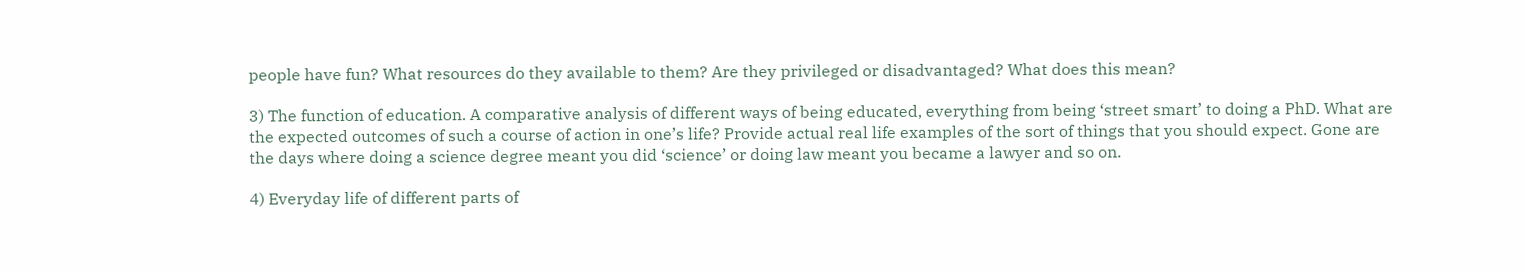people have fun? What resources do they available to them? Are they privileged or disadvantaged? What does this mean?

3) The function of education. A comparative analysis of different ways of being educated, everything from being ‘street smart’ to doing a PhD. What are the expected outcomes of such a course of action in one’s life? Provide actual real life examples of the sort of things that you should expect. Gone are the days where doing a science degree meant you did ‘science’ or doing law meant you became a lawyer and so on.

4) Everyday life of different parts of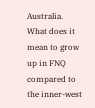Australia. What does it mean to grow up in FNQ compared to the inner-west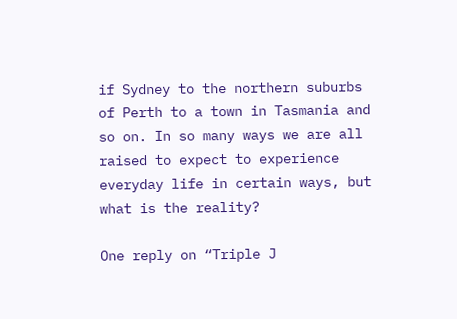if Sydney to the northern suburbs of Perth to a town in Tasmania and so on. In so many ways we are all raised to expect to experience everyday life in certain ways, but what is the reality?

One reply on “Triple J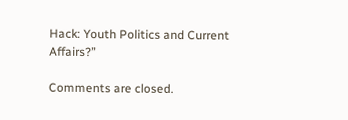Hack: Youth Politics and Current Affairs?”

Comments are closed.